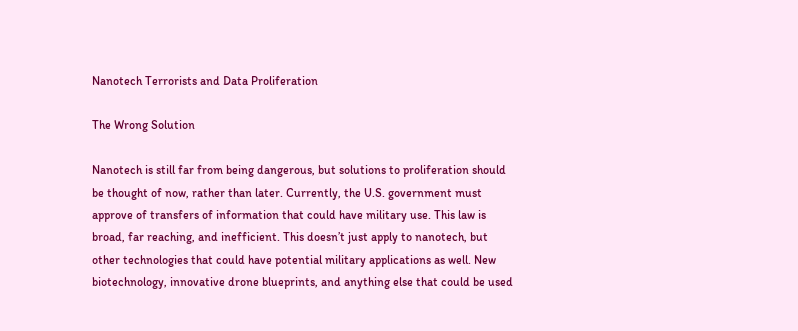Nanotech Terrorists and Data Proliferation

The Wrong Solution

Nanotech is still far from being dangerous, but solutions to proliferation should be thought of now, rather than later. Currently, the U.S. government must approve of transfers of information that could have military use. This law is broad, far reaching, and inefficient. This doesn’t just apply to nanotech, but other technologies that could have potential military applications as well. New biotechnology, innovative drone blueprints, and anything else that could be used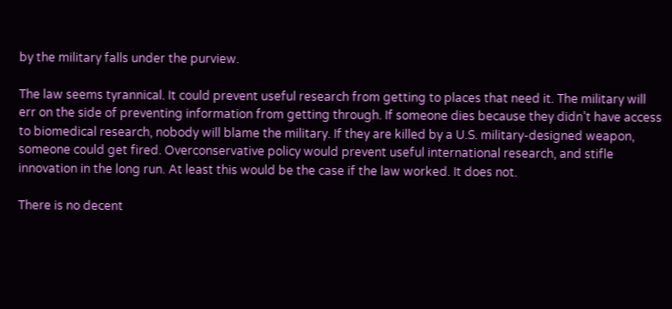by the military falls under the purview.

The law seems tyrannical. It could prevent useful research from getting to places that need it. The military will err on the side of preventing information from getting through. If someone dies because they didn’t have access to biomedical research, nobody will blame the military. If they are killed by a U.S. military-designed weapon, someone could get fired. Overconservative policy would prevent useful international research, and stifle innovation in the long run. At least this would be the case if the law worked. It does not.

There is no decent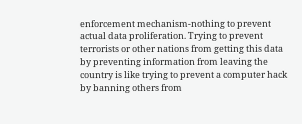enforcement mechanism-nothing to prevent actual data proliferation. Trying to prevent terrorists or other nations from getting this data by preventing information from leaving the country is like trying to prevent a computer hack by banning others from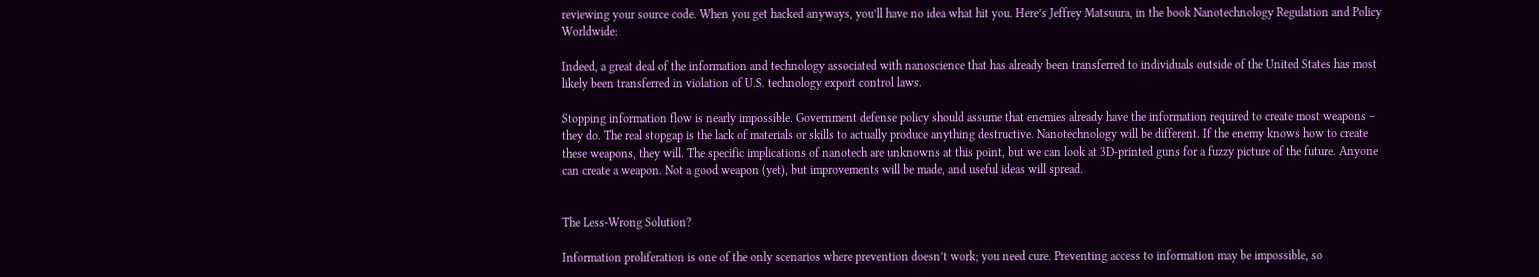reviewing your source code. When you get hacked anyways, you’ll have no idea what hit you. Here’s Jeffrey Matsuura, in the book Nanotechnology Regulation and Policy Worldwide:

Indeed, a great deal of the information and technology associated with nanoscience that has already been transferred to individuals outside of the United States has most likely been transferred in violation of U.S. technology export control laws.

Stopping information flow is nearly impossible. Government defense policy should assume that enemies already have the information required to create most weapons – they do. The real stopgap is the lack of materials or skills to actually produce anything destructive. Nanotechnology will be different. If the enemy knows how to create these weapons, they will. The specific implications of nanotech are unknowns at this point, but we can look at 3D-printed guns for a fuzzy picture of the future. Anyone can create a weapon. Not a good weapon (yet), but improvements will be made, and useful ideas will spread.


The Less-Wrong Solution?

Information proliferation is one of the only scenarios where prevention doesn’t work; you need cure. Preventing access to information may be impossible, so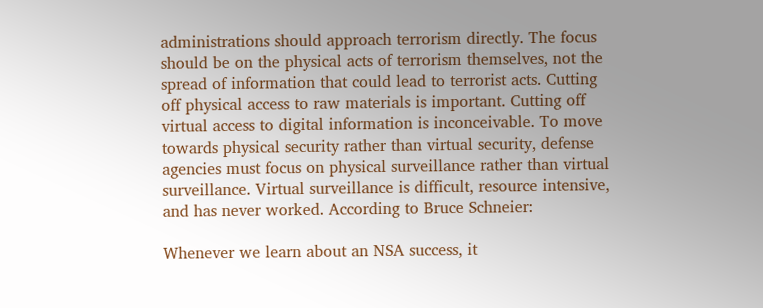administrations should approach terrorism directly. The focus should be on the physical acts of terrorism themselves, not the spread of information that could lead to terrorist acts. Cutting off physical access to raw materials is important. Cutting off virtual access to digital information is inconceivable. To move towards physical security rather than virtual security, defense agencies must focus on physical surveillance rather than virtual surveillance. Virtual surveillance is difficult, resource intensive, and has never worked. According to Bruce Schneier:

Whenever we learn about an NSA success, it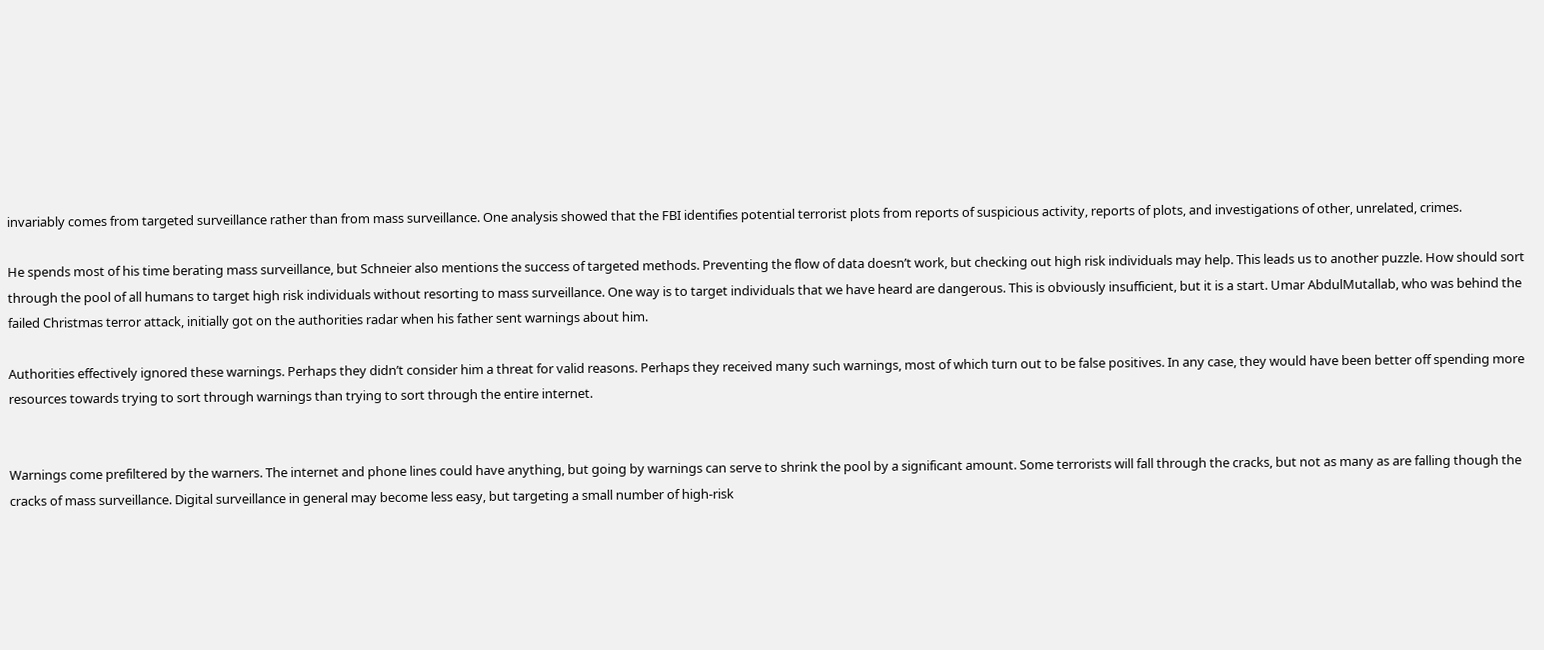invariably comes from targeted surveillance rather than from mass surveillance. One analysis showed that the FBI identifies potential terrorist plots from reports of suspicious activity, reports of plots, and investigations of other, unrelated, crimes.

He spends most of his time berating mass surveillance, but Schneier also mentions the success of targeted methods. Preventing the flow of data doesn’t work, but checking out high risk individuals may help. This leads us to another puzzle. How should sort through the pool of all humans to target high risk individuals without resorting to mass surveillance. One way is to target individuals that we have heard are dangerous. This is obviously insufficient, but it is a start. Umar AbdulMutallab, who was behind the failed Christmas terror attack, initially got on the authorities radar when his father sent warnings about him.

Authorities effectively ignored these warnings. Perhaps they didn’t consider him a threat for valid reasons. Perhaps they received many such warnings, most of which turn out to be false positives. In any case, they would have been better off spending more resources towards trying to sort through warnings than trying to sort through the entire internet.


Warnings come prefiltered by the warners. The internet and phone lines could have anything, but going by warnings can serve to shrink the pool by a significant amount. Some terrorists will fall through the cracks, but not as many as are falling though the cracks of mass surveillance. Digital surveillance in general may become less easy, but targeting a small number of high-risk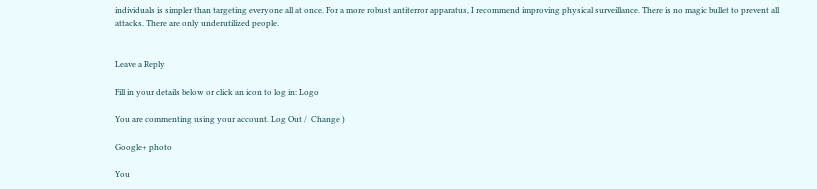individuals is simpler than targeting everyone all at once. For a more robust antiterror apparatus, I recommend improving physical surveillance. There is no magic bullet to prevent all attacks. There are only underutilized people.


Leave a Reply

Fill in your details below or click an icon to log in: Logo

You are commenting using your account. Log Out /  Change )

Google+ photo

You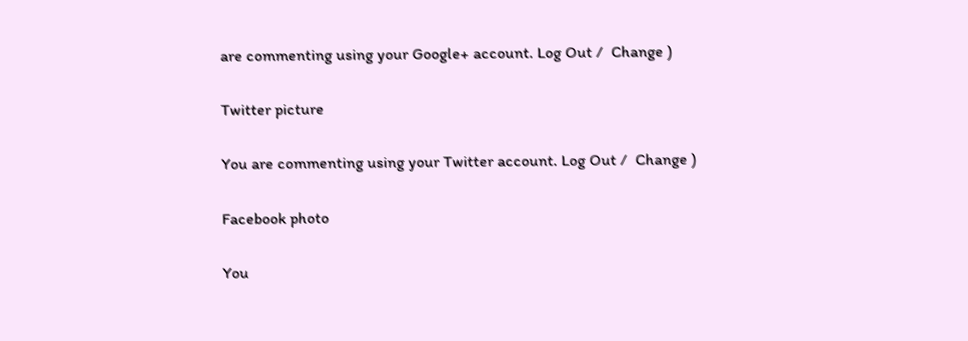are commenting using your Google+ account. Log Out /  Change )

Twitter picture

You are commenting using your Twitter account. Log Out /  Change )

Facebook photo

You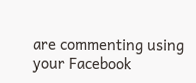are commenting using your Facebook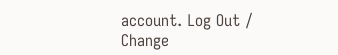account. Log Out /  Change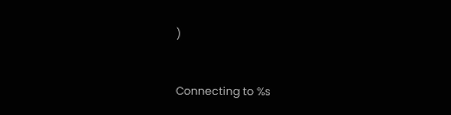)


Connecting to %s